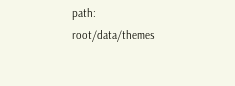path: root/data/themes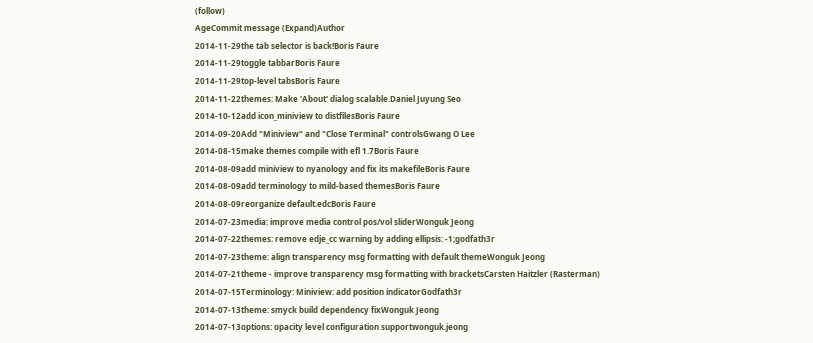(follow)
AgeCommit message (Expand)Author
2014-11-29the tab selector is back!Boris Faure
2014-11-29toggle tabbarBoris Faure
2014-11-29top-level tabsBoris Faure
2014-11-22themes: Make 'About' dialog scalable.Daniel Juyung Seo
2014-10-12add icon_miniview to distfilesBoris Faure
2014-09-20Add "Miniview" and "Close Terminal" controlsGwang O Lee
2014-08-15make themes compile with efl 1.7Boris Faure
2014-08-09add miniview to nyanology and fix its makefileBoris Faure
2014-08-09add terminology to mild-based themesBoris Faure
2014-08-09reorganize default.edcBoris Faure
2014-07-23media: improve media control pos/vol sliderWonguk Jeong
2014-07-22themes: remove edje_cc warning by adding ellipsis: -1;godfath3r
2014-07-23theme: align transparency msg formatting with default themeWonguk Jeong
2014-07-21theme - improve transparency msg formatting with bracketsCarsten Haitzler (Rasterman)
2014-07-15Terminology: Miniview: add position indicatorGodfath3r
2014-07-13theme: smyck build dependency fixWonguk Jeong
2014-07-13options: opacity level configuration supportwonguk.jeong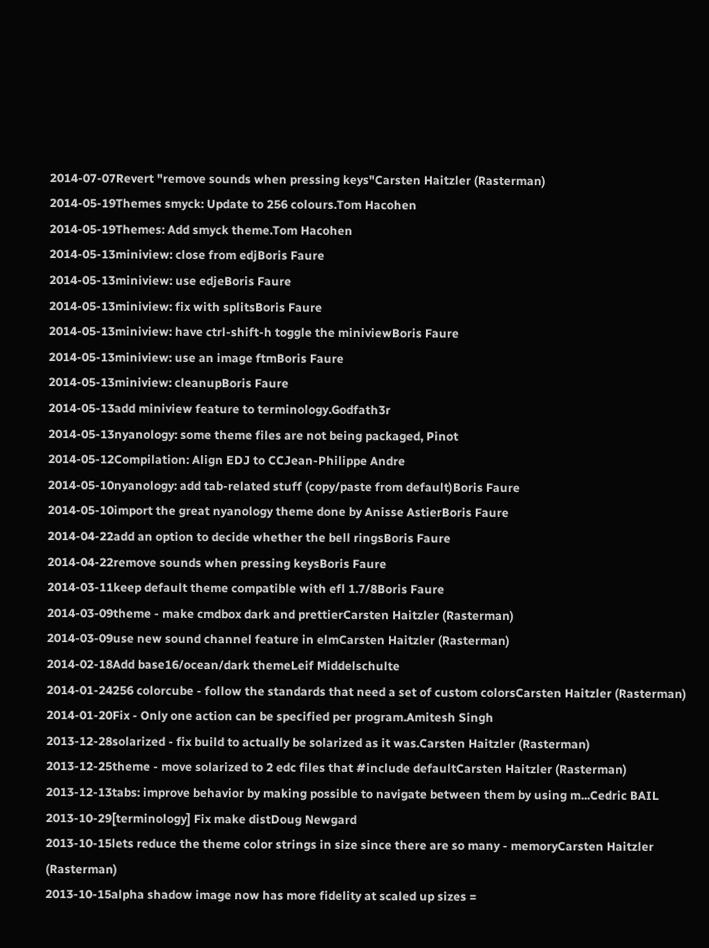2014-07-07Revert "remove sounds when pressing keys"Carsten Haitzler (Rasterman)
2014-05-19Themes smyck: Update to 256 colours.Tom Hacohen
2014-05-19Themes: Add smyck theme.Tom Hacohen
2014-05-13miniview: close from edjBoris Faure
2014-05-13miniview: use edjeBoris Faure
2014-05-13miniview: fix with splitsBoris Faure
2014-05-13miniview: have ctrl-shift-h toggle the miniviewBoris Faure
2014-05-13miniview: use an image ftmBoris Faure
2014-05-13miniview: cleanupBoris Faure
2014-05-13add miniview feature to terminology.Godfath3r
2014-05-13nyanology: some theme files are not being packaged, Pinot
2014-05-12Compilation: Align EDJ to CCJean-Philippe Andre
2014-05-10nyanology: add tab-related stuff (copy/paste from default)Boris Faure
2014-05-10import the great nyanology theme done by Anisse AstierBoris Faure
2014-04-22add an option to decide whether the bell ringsBoris Faure
2014-04-22remove sounds when pressing keysBoris Faure
2014-03-11keep default theme compatible with efl 1.7/8Boris Faure
2014-03-09theme - make cmdbox dark and prettierCarsten Haitzler (Rasterman)
2014-03-09use new sound channel feature in elmCarsten Haitzler (Rasterman)
2014-02-18Add base16/ocean/dark themeLeif Middelschulte
2014-01-24256 colorcube - follow the standards that need a set of custom colorsCarsten Haitzler (Rasterman)
2014-01-20Fix - Only one action can be specified per program.Amitesh Singh
2013-12-28solarized - fix build to actually be solarized as it was.Carsten Haitzler (Rasterman)
2013-12-25theme - move solarized to 2 edc files that #include defaultCarsten Haitzler (Rasterman)
2013-12-13tabs: improve behavior by making possible to navigate between them by using m...Cedric BAIL
2013-10-29[terminology] Fix make distDoug Newgard
2013-10-15lets reduce the theme color strings in size since there are so many - memoryCarsten Haitzler (Rasterman)
2013-10-15alpha shadow image now has more fidelity at scaled up sizes =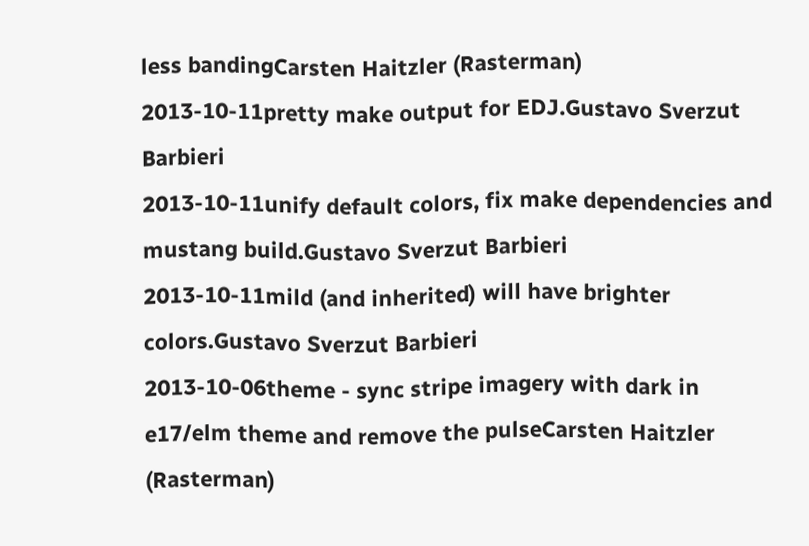less bandingCarsten Haitzler (Rasterman)
2013-10-11pretty make output for EDJ.Gustavo Sverzut Barbieri
2013-10-11unify default colors, fix make dependencies and mustang build.Gustavo Sverzut Barbieri
2013-10-11mild (and inherited) will have brighter colors.Gustavo Sverzut Barbieri
2013-10-06theme - sync stripe imagery with dark in e17/elm theme and remove the pulseCarsten Haitzler (Rasterman)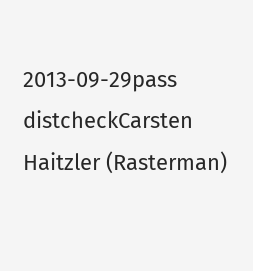2013-09-29pass distcheckCarsten Haitzler (Rasterman)